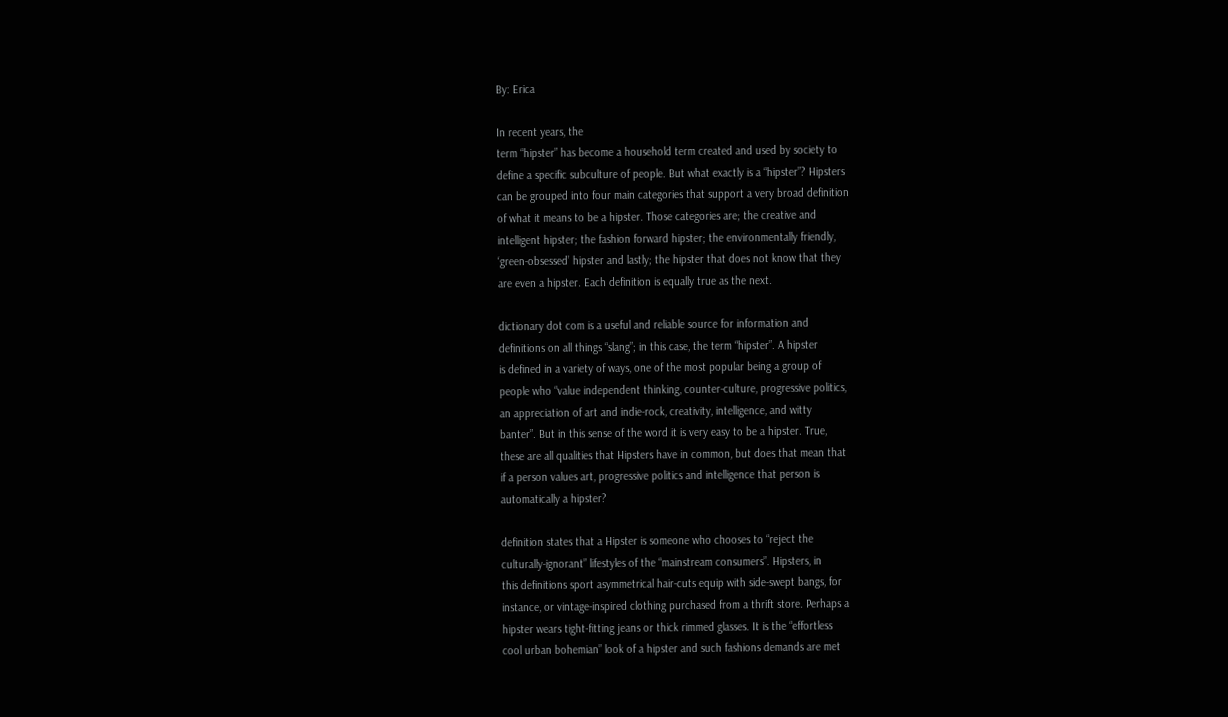By: Erica

In recent years, the
term “hipster” has become a household term created and used by society to
define a specific subculture of people. But what exactly is a “hipster”? Hipsters
can be grouped into four main categories that support a very broad definition
of what it means to be a hipster. Those categories are; the creative and
intelligent hipster; the fashion forward hipster; the environmentally friendly,
‘green-obsessed’ hipster and lastly; the hipster that does not know that they
are even a hipster. Each definition is equally true as the next.

dictionary dot com is a useful and reliable source for information and
definitions on all things “slang”; in this case, the term “hipster”. A hipster
is defined in a variety of ways, one of the most popular being a group of
people who “value independent thinking, counter-culture, progressive politics,
an appreciation of art and indie-rock, creativity, intelligence, and witty
banter”. But in this sense of the word it is very easy to be a hipster. True,
these are all qualities that Hipsters have in common, but does that mean that
if a person values art, progressive politics and intelligence that person is
automatically a hipster?

definition states that a Hipster is someone who chooses to “reject the
culturally-ignorant” lifestyles of the “mainstream consumers”. Hipsters, in
this definitions sport asymmetrical hair-cuts equip with side-swept bangs, for
instance, or vintage-inspired clothing purchased from a thrift store. Perhaps a
hipster wears tight-fitting jeans or thick rimmed glasses. It is the “effortless
cool urban bohemian” look of a hipster and such fashions demands are met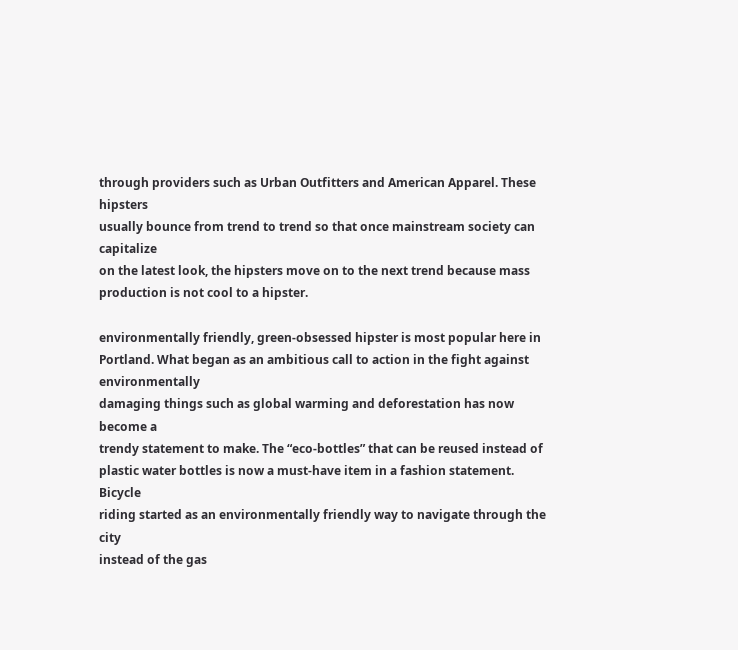through providers such as Urban Outfitters and American Apparel. These hipsters
usually bounce from trend to trend so that once mainstream society can capitalize
on the latest look, the hipsters move on to the next trend because mass
production is not cool to a hipster.

environmentally friendly, green-obsessed hipster is most popular here in
Portland. What began as an ambitious call to action in the fight against environmentally
damaging things such as global warming and deforestation has now become a
trendy statement to make. The “eco-bottles” that can be reused instead of
plastic water bottles is now a must-have item in a fashion statement. Bicycle
riding started as an environmentally friendly way to navigate through the city
instead of the gas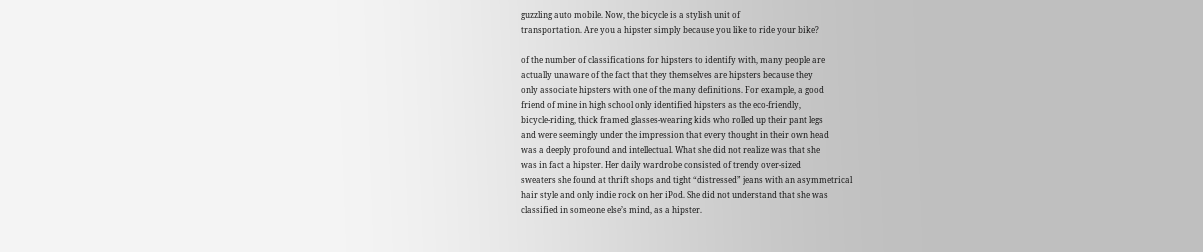guzzling auto mobile. Now, the bicycle is a stylish unit of
transportation. Are you a hipster simply because you like to ride your bike?

of the number of classifications for hipsters to identify with, many people are
actually unaware of the fact that they themselves are hipsters because they
only associate hipsters with one of the many definitions. For example, a good
friend of mine in high school only identified hipsters as the eco-friendly,
bicycle-riding, thick framed glasses-wearing kids who rolled up their pant legs
and were seemingly under the impression that every thought in their own head
was a deeply profound and intellectual. What she did not realize was that she
was in fact a hipster. Her daily wardrobe consisted of trendy over-sized
sweaters she found at thrift shops and tight “distressed” jeans with an asymmetrical
hair style and only indie rock on her iPod. She did not understand that she was
classified in someone else’s mind, as a hipster.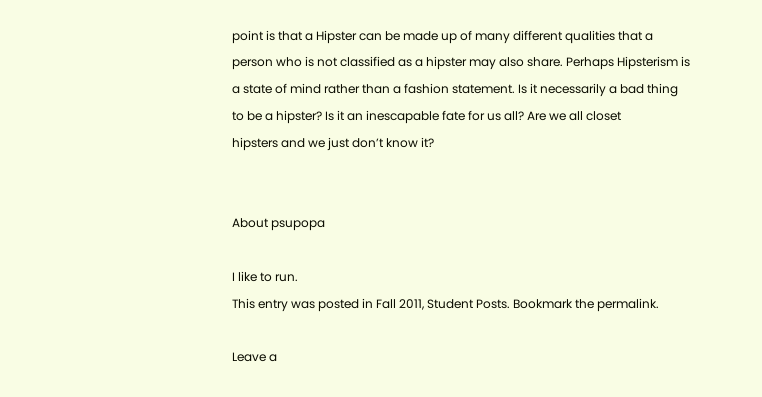point is that a Hipster can be made up of many different qualities that a
person who is not classified as a hipster may also share. Perhaps Hipsterism is
a state of mind rather than a fashion statement. Is it necessarily a bad thing
to be a hipster? Is it an inescapable fate for us all? Are we all closet
hipsters and we just don’t know it?


About psupopa

I like to run.
This entry was posted in Fall 2011, Student Posts. Bookmark the permalink.

Leave a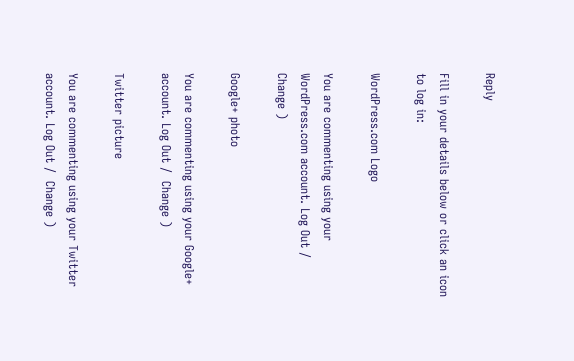Reply

Fill in your details below or click an icon to log in:

WordPress.com Logo

You are commenting using your WordPress.com account. Log Out /  Change )

Google+ photo

You are commenting using your Google+ account. Log Out /  Change )

Twitter picture

You are commenting using your Twitter account. Log Out /  Change )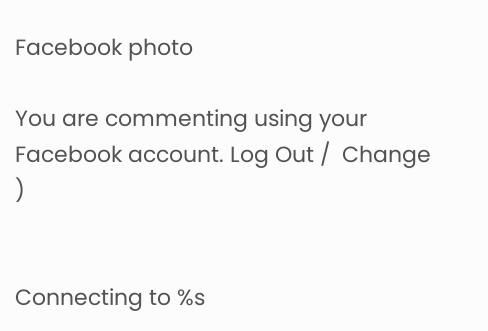Facebook photo

You are commenting using your Facebook account. Log Out /  Change )


Connecting to %s